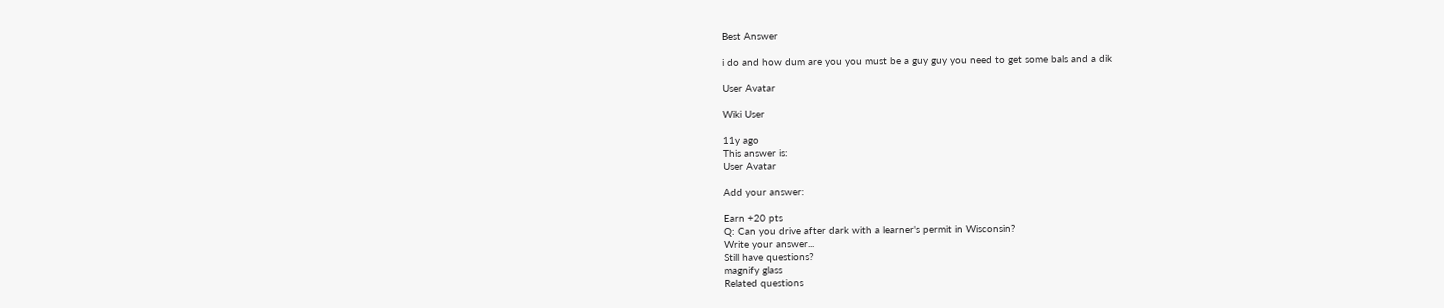Best Answer

i do and how dum are you you must be a guy guy you need to get some bals and a dik

User Avatar

Wiki User

11y ago
This answer is:
User Avatar

Add your answer:

Earn +20 pts
Q: Can you drive after dark with a learner's permit in Wisconsin?
Write your answer...
Still have questions?
magnify glass
Related questions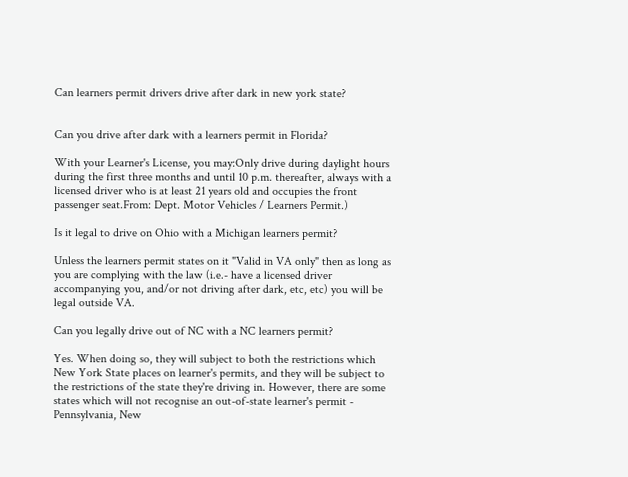Can learners permit drivers drive after dark in new york state?


Can you drive after dark with a learners permit in Florida?

With your Learner's License, you may:Only drive during daylight hours during the first three months and until 10 p.m. thereafter, always with a licensed driver who is at least 21 years old and occupies the front passenger seat.From: Dept. Motor Vehicles / Learners Permit.)

Is it legal to drive on Ohio with a Michigan learners permit?

Unless the learners permit states on it "Valid in VA only" then as long as you are complying with the law (i.e.- have a licensed driver accompanying you, and/or not driving after dark, etc, etc) you will be legal outside VA.

Can you legally drive out of NC with a NC learners permit?

Yes. When doing so, they will subject to both the restrictions which New York State places on learner's permits, and they will be subject to the restrictions of the state they're driving in. However, there are some states which will not recognise an out-of-state learner's permit - Pennsylvania, New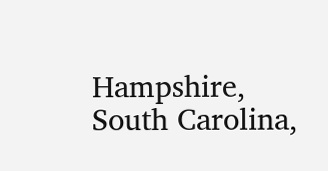Hampshire, South Carolina,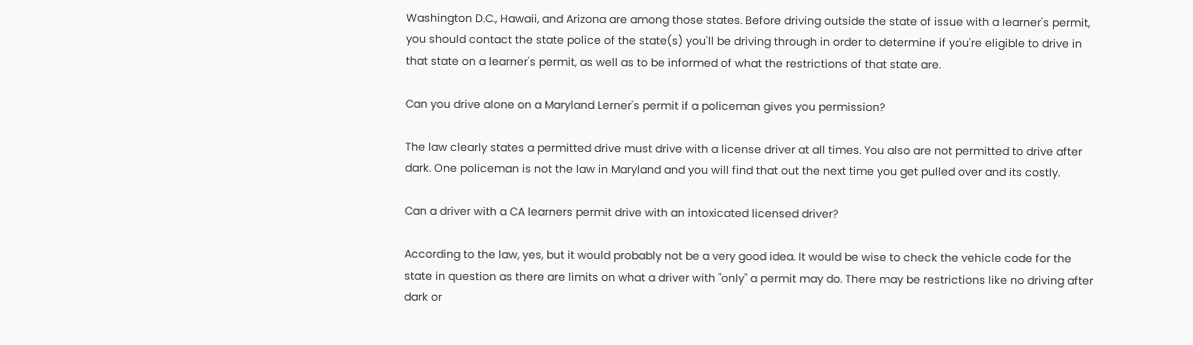Washington D.C., Hawaii, and Arizona are among those states. Before driving outside the state of issue with a learner's permit, you should contact the state police of the state(s) you'll be driving through in order to determine if you're eligible to drive in that state on a learner's permit, as well as to be informed of what the restrictions of that state are.

Can you drive alone on a Maryland Lerner's permit if a policeman gives you permission?

The law clearly states a permitted drive must drive with a license driver at all times. You also are not permitted to drive after dark. One policeman is not the law in Maryland and you will find that out the next time you get pulled over and its costly.

Can a driver with a CA learners permit drive with an intoxicated licensed driver?

According to the law, yes, but it would probably not be a very good idea. It would be wise to check the vehicle code for the state in question as there are limits on what a driver with "only" a permit may do. There may be restrictions like no driving after dark or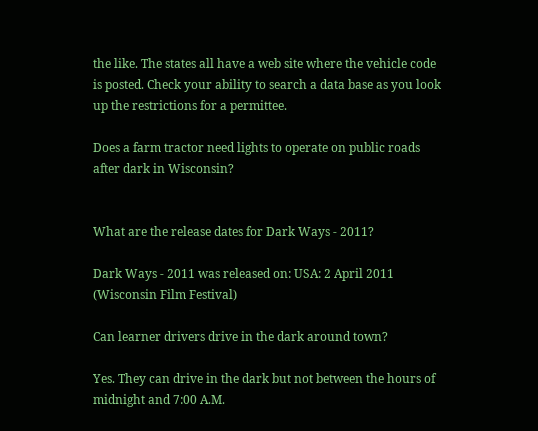the like. The states all have a web site where the vehicle code is posted. Check your ability to search a data base as you look up the restrictions for a permittee.

Does a farm tractor need lights to operate on public roads after dark in Wisconsin?


What are the release dates for Dark Ways - 2011?

Dark Ways - 2011 was released on: USA: 2 April 2011 (Wisconsin Film Festival)

Can learner drivers drive in the dark around town?

Yes. They can drive in the dark but not between the hours of midnight and 7:00 A.M.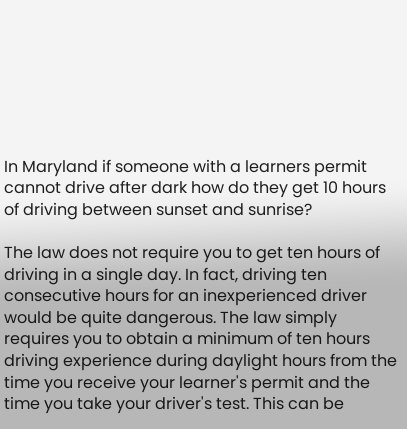In Maryland if someone with a learners permit cannot drive after dark how do they get 10 hours of driving between sunset and sunrise?

The law does not require you to get ten hours of driving in a single day. In fact, driving ten consecutive hours for an inexperienced driver would be quite dangerous. The law simply requires you to obtain a minimum of ten hours driving experience during daylight hours from the time you receive your learner's permit and the time you take your driver's test. This can be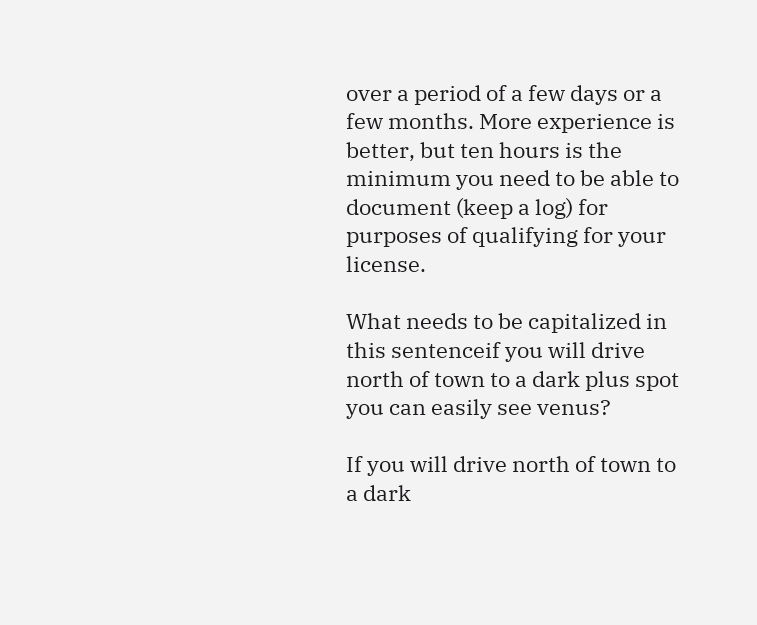over a period of a few days or a few months. More experience is better, but ten hours is the minimum you need to be able to document (keep a log) for purposes of qualifying for your license.

What needs to be capitalized in this sentenceif you will drive north of town to a dark plus spot you can easily see venus?

If you will drive north of town to a dark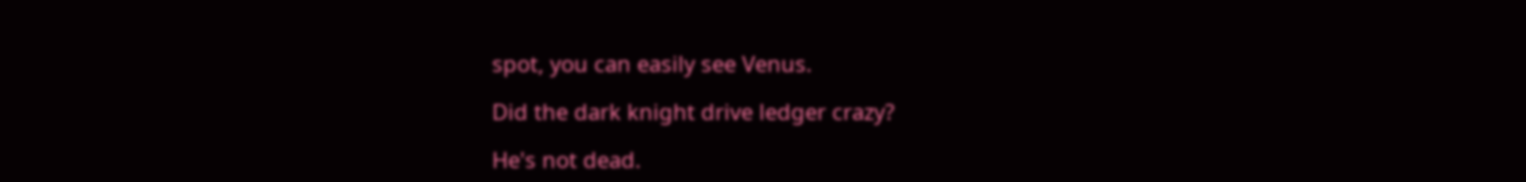spot, you can easily see Venus.

Did the dark knight drive ledger crazy?

He's not dead.